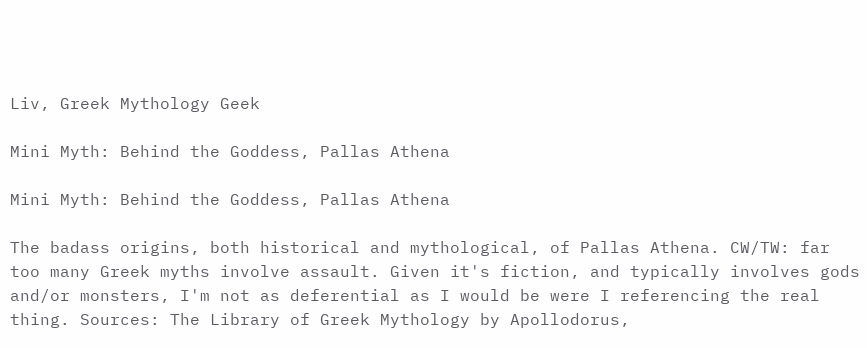Liv, Greek Mythology Geek

Mini Myth: Behind the Goddess, Pallas Athena

Mini Myth: Behind the Goddess, Pallas Athena

The badass origins, both historical and mythological, of Pallas Athena. CW/TW: far too many Greek myths involve assault. Given it's fiction, and typically involves gods and/or monsters, I'm not as deferential as I would be were I referencing the real thing. Sources: The Library of Greek Mythology by Apollodorus,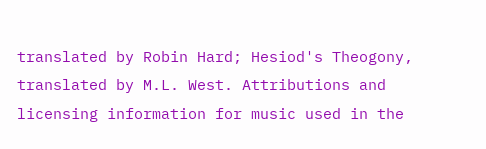translated by Robin Hard; Hesiod's Theogony, translated by M.L. West. Attributions and licensing information for music used in the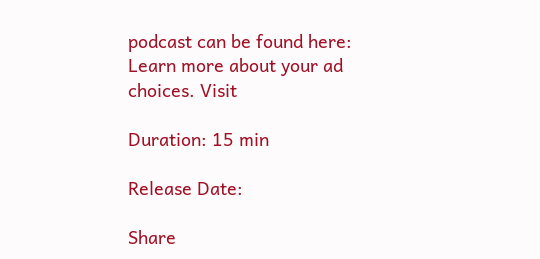podcast can be found here: Learn more about your ad choices. Visit

Duration: 15 min

Release Date:

Share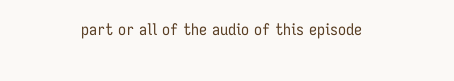part or all of the audio of this episode